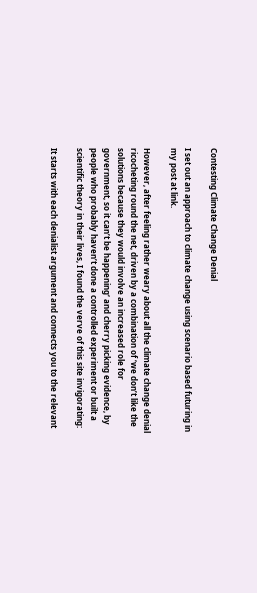Contesting Climate Change Denial

I set out an approach to climate change using scenario based futuring in my post at link.

However, after feeling rather weary about all the climate change denial ricocheting round the net, driven by a combination of ‘we don’t like the solutions because they would involve an increased role for government, so it can’t be happening‘ and cherry picking evidence, by people who probably haven’t done a controlled experiment or built a scientific theory in their lives, I found the verve of this site invigorating:

It starts with each denialist argument and connects you to the relevant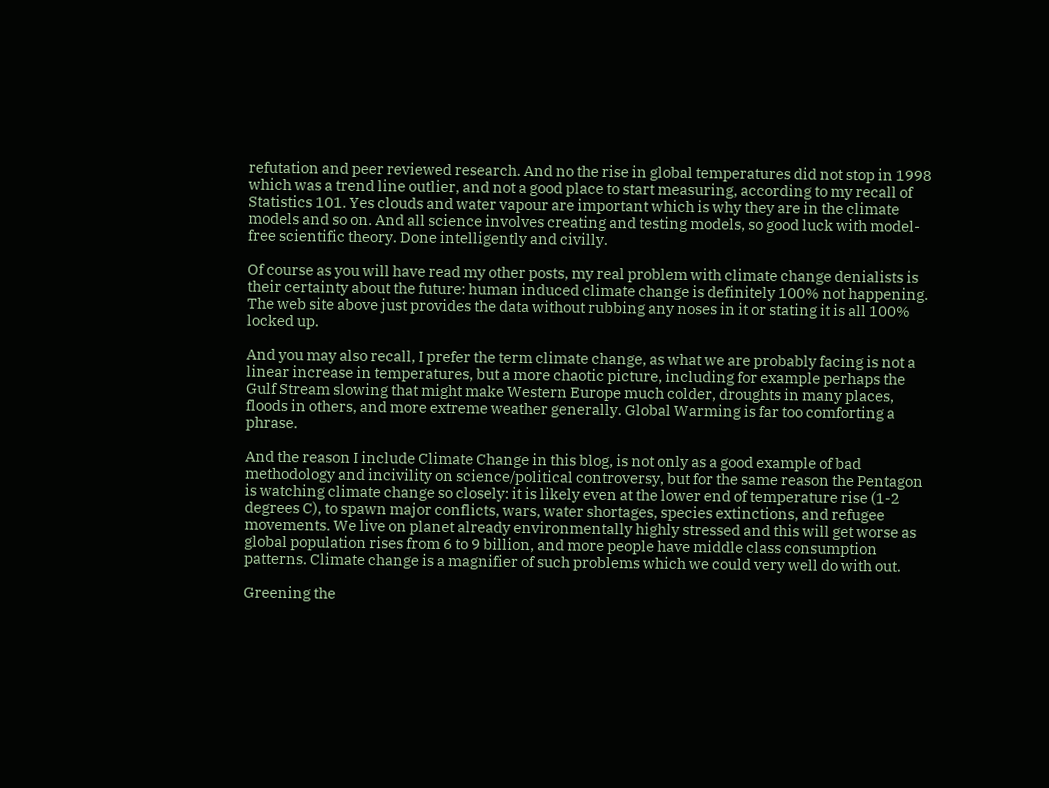refutation and peer reviewed research. And no the rise in global temperatures did not stop in 1998 which was a trend line outlier, and not a good place to start measuring, according to my recall of Statistics 101. Yes clouds and water vapour are important which is why they are in the climate models and so on. And all science involves creating and testing models, so good luck with model-free scientific theory. Done intelligently and civilly.

Of course as you will have read my other posts, my real problem with climate change denialists is their certainty about the future: human induced climate change is definitely 100% not happening. The web site above just provides the data without rubbing any noses in it or stating it is all 100% locked up.

And you may also recall, I prefer the term climate change, as what we are probably facing is not a linear increase in temperatures, but a more chaotic picture, including for example perhaps the Gulf Stream slowing that might make Western Europe much colder, droughts in many places, floods in others, and more extreme weather generally. Global Warming is far too comforting a phrase.

And the reason I include Climate Change in this blog, is not only as a good example of bad methodology and incivility on science/political controversy, but for the same reason the Pentagon is watching climate change so closely: it is likely even at the lower end of temperature rise (1-2 degrees C), to spawn major conflicts, wars, water shortages, species extinctions, and refugee movements. We live on planet already environmentally highly stressed and this will get worse as global population rises from 6 to 9 billion, and more people have middle class consumption patterns. Climate change is a magnifier of such problems which we could very well do with out.

Greening the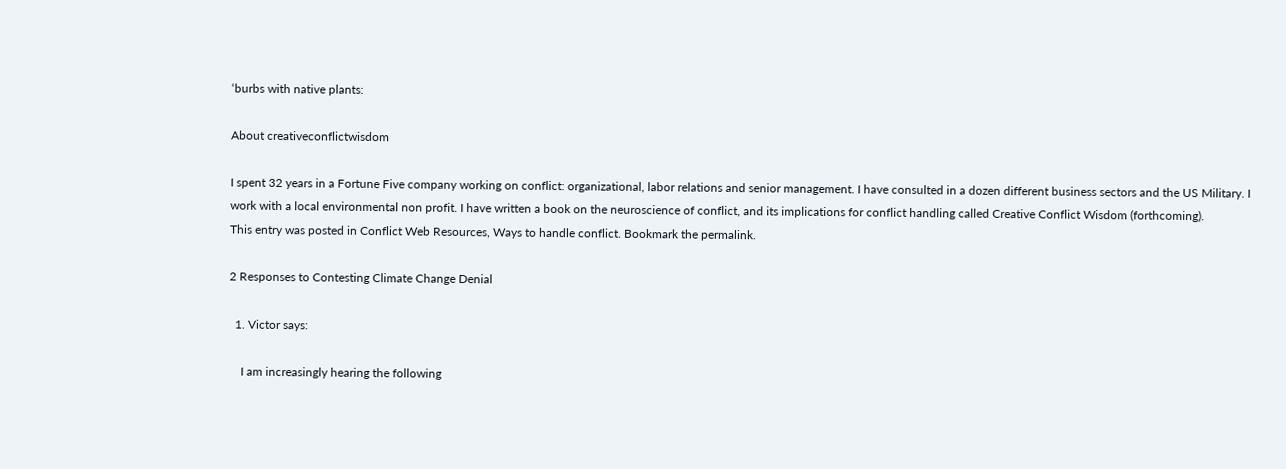‘burbs with native plants:

About creativeconflictwisdom

I spent 32 years in a Fortune Five company working on conflict: organizational, labor relations and senior management. I have consulted in a dozen different business sectors and the US Military. I work with a local environmental non profit. I have written a book on the neuroscience of conflict, and its implications for conflict handling called Creative Conflict Wisdom (forthcoming).
This entry was posted in Conflict Web Resources, Ways to handle conflict. Bookmark the permalink.

2 Responses to Contesting Climate Change Denial

  1. Victor says:

    I am increasingly hearing the following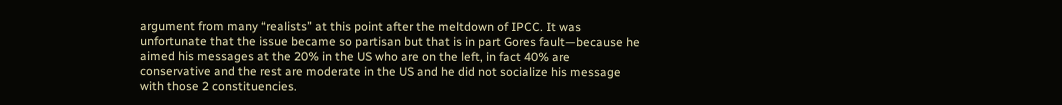argument from many “realists” at this point after the meltdown of IPCC. It was unfortunate that the issue became so partisan but that is in part Gores fault—because he aimed his messages at the 20% in the US who are on the left, in fact 40% are conservative and the rest are moderate in the US and he did not socialize his message with those 2 constituencies.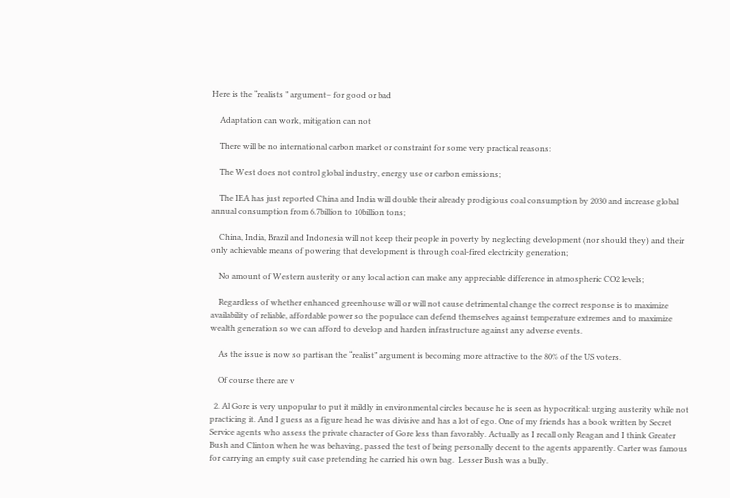Here is the “realists ” argument– for good or bad

    Adaptation can work, mitigation can not

    There will be no international carbon market or constraint for some very practical reasons:

    The West does not control global industry, energy use or carbon emissions;

    The IEA has just reported China and India will double their already prodigious coal consumption by 2030 and increase global annual consumption from 6.7billion to 10billion tons;

    China, India, Brazil and Indonesia will not keep their people in poverty by neglecting development (nor should they) and their only achievable means of powering that development is through coal-fired electricity generation;

    No amount of Western austerity or any local action can make any appreciable difference in atmospheric CO2 levels;

    Regardless of whether enhanced greenhouse will or will not cause detrimental change the correct response is to maximize availability of reliable, affordable power so the populace can defend themselves against temperature extremes and to maximize wealth generation so we can afford to develop and harden infrastructure against any adverse events.

    As the issue is now so partisan the “realist” argument is becoming more attractive to the 80% of the US voters.

    Of course there are v

  2. Al Gore is very unpopular to put it mildly in environmental circles because he is seen as hypocritical: urging austerity while not practicing it. And I guess as a figure head he was divisive and has a lot of ego. One of my friends has a book written by Secret Service agents who assess the private character of Gore less than favorably. Actually as I recall only Reagan and I think Greater Bush and Clinton when he was behaving, passed the test of being personally decent to the agents apparently. Carter was famous for carrying an empty suit case pretending he carried his own bag.  Lesser Bush was a bully.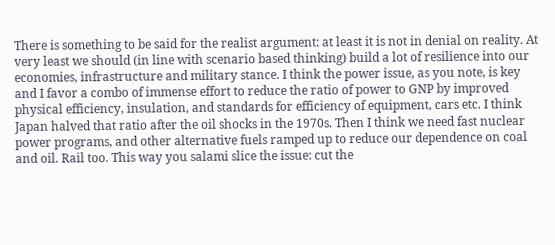There is something to be said for the realist argument: at least it is not in denial on reality. At very least we should (in line with scenario based thinking) build a lot of resilience into our economies, infrastructure and military stance. I think the power issue, as you note, is key and I favor a combo of immense effort to reduce the ratio of power to GNP by improved physical efficiency, insulation, and standards for efficiency of equipment, cars etc. I think Japan halved that ratio after the oil shocks in the 1970s. Then I think we need fast nuclear power programs, and other alternative fuels ramped up to reduce our dependence on coal and oil. Rail too. This way you salami slice the issue: cut the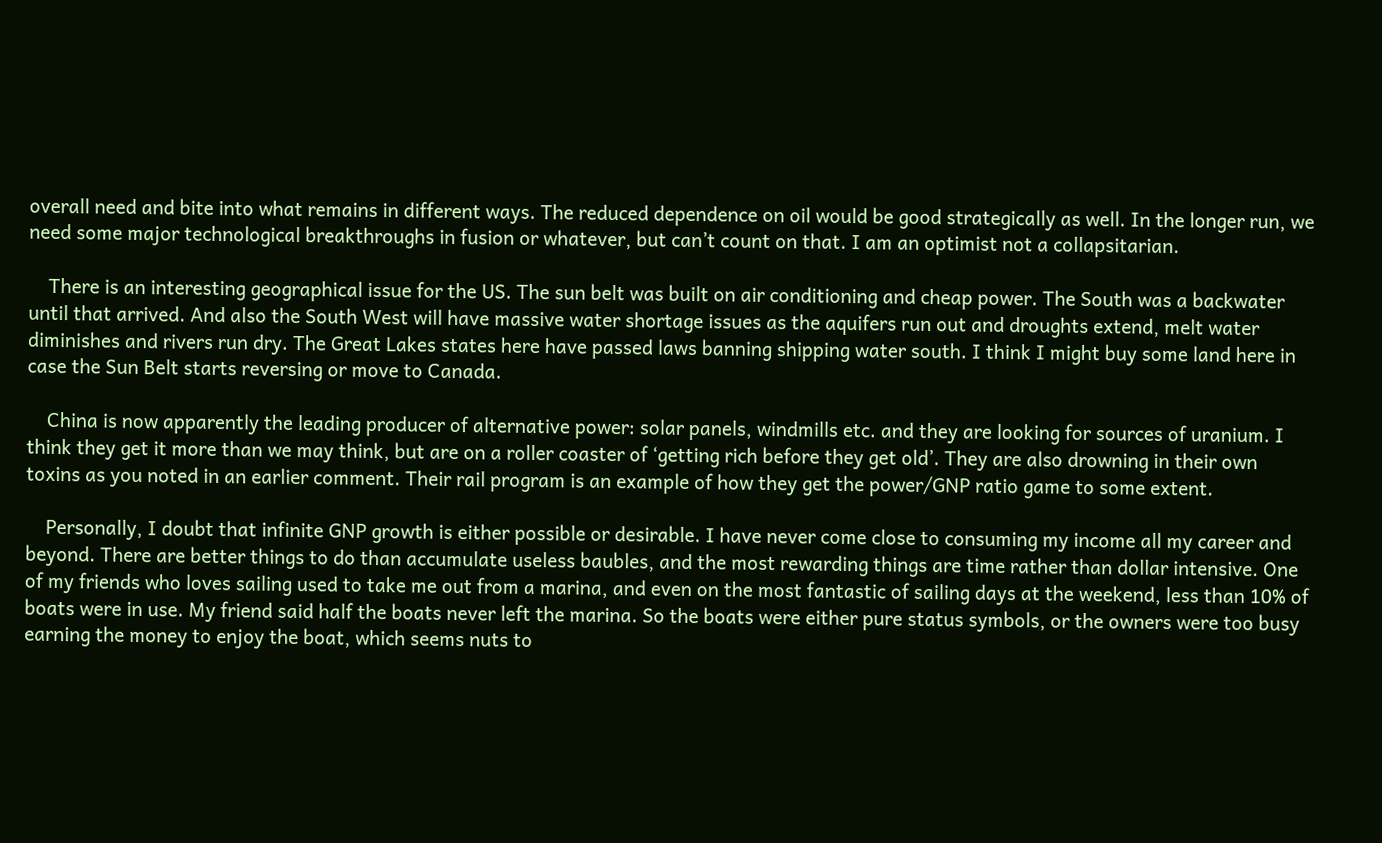overall need and bite into what remains in different ways. The reduced dependence on oil would be good strategically as well. In the longer run, we need some major technological breakthroughs in fusion or whatever, but can’t count on that. I am an optimist not a collapsitarian.

    There is an interesting geographical issue for the US. The sun belt was built on air conditioning and cheap power. The South was a backwater until that arrived. And also the South West will have massive water shortage issues as the aquifers run out and droughts extend, melt water diminishes and rivers run dry. The Great Lakes states here have passed laws banning shipping water south. I think I might buy some land here in case the Sun Belt starts reversing or move to Canada.

    China is now apparently the leading producer of alternative power: solar panels, windmills etc. and they are looking for sources of uranium. I think they get it more than we may think, but are on a roller coaster of ‘getting rich before they get old’. They are also drowning in their own toxins as you noted in an earlier comment. Their rail program is an example of how they get the power/GNP ratio game to some extent.

    Personally, I doubt that infinite GNP growth is either possible or desirable. I have never come close to consuming my income all my career and beyond. There are better things to do than accumulate useless baubles, and the most rewarding things are time rather than dollar intensive. One of my friends who loves sailing used to take me out from a marina, and even on the most fantastic of sailing days at the weekend, less than 10% of boats were in use. My friend said half the boats never left the marina. So the boats were either pure status symbols, or the owners were too busy earning the money to enjoy the boat, which seems nuts to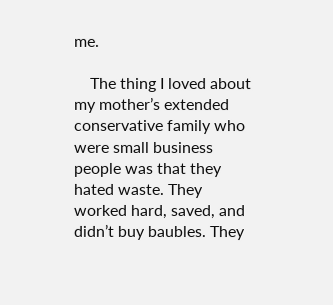me.

    The thing I loved about my mother’s extended conservative family who were small business people was that they hated waste. They worked hard, saved, and didn’t buy baubles. They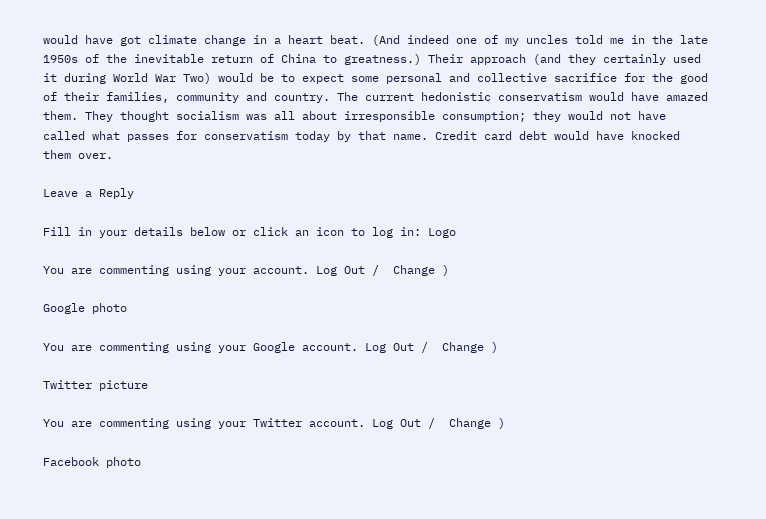would have got climate change in a heart beat. (And indeed one of my uncles told me in the late 1950s of the inevitable return of China to greatness.) Their approach (and they certainly used it during World War Two) would be to expect some personal and collective sacrifice for the good of their families, community and country. The current hedonistic conservatism would have amazed them. They thought socialism was all about irresponsible consumption; they would not have called what passes for conservatism today by that name. Credit card debt would have knocked them over.

Leave a Reply

Fill in your details below or click an icon to log in: Logo

You are commenting using your account. Log Out /  Change )

Google photo

You are commenting using your Google account. Log Out /  Change )

Twitter picture

You are commenting using your Twitter account. Log Out /  Change )

Facebook photo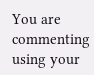You are commenting using your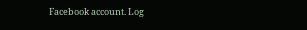Facebook account. Log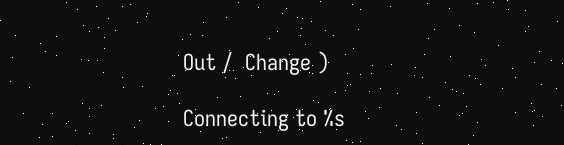Out /  Change )

Connecting to %s